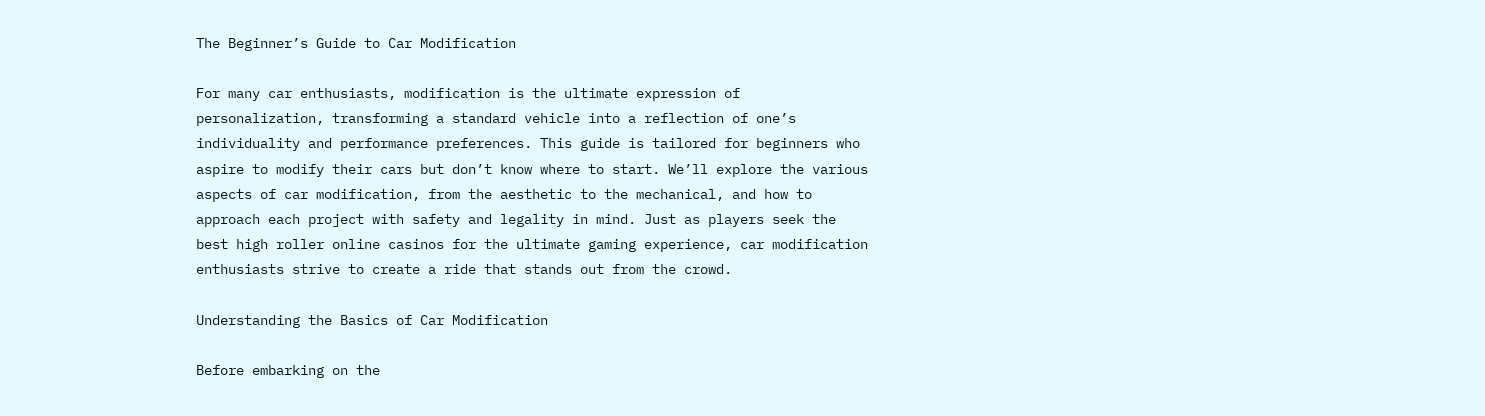The Beginner’s Guide to Car Modification

For many car enthusiasts, modification is the ultimate expression of personalization, transforming a standard vehicle into a reflection of one’s individuality and performance preferences. This guide is tailored for beginners who aspire to modify their cars but don’t know where to start. We’ll explore the various aspects of car modification, from the aesthetic to the mechanical, and how to approach each project with safety and legality in mind. Just as players seek the best high roller online casinos for the ultimate gaming experience, car modification enthusiasts strive to create a ride that stands out from the crowd.

Understanding the Basics of Car Modification

Before embarking on the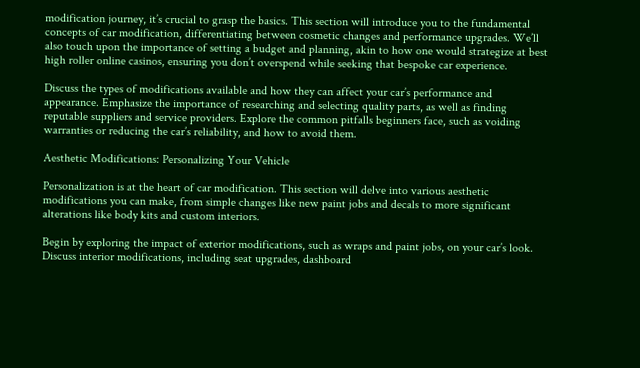modification journey, it’s crucial to grasp the basics. This section will introduce you to the fundamental concepts of car modification, differentiating between cosmetic changes and performance upgrades. We’ll also touch upon the importance of setting a budget and planning, akin to how one would strategize at best high roller online casinos, ensuring you don’t overspend while seeking that bespoke car experience.

Discuss the types of modifications available and how they can affect your car’s performance and appearance. Emphasize the importance of researching and selecting quality parts, as well as finding reputable suppliers and service providers. Explore the common pitfalls beginners face, such as voiding warranties or reducing the car’s reliability, and how to avoid them.

Aesthetic Modifications: Personalizing Your Vehicle

Personalization is at the heart of car modification. This section will delve into various aesthetic modifications you can make, from simple changes like new paint jobs and decals to more significant alterations like body kits and custom interiors.

Begin by exploring the impact of exterior modifications, such as wraps and paint jobs, on your car’s look. Discuss interior modifications, including seat upgrades, dashboard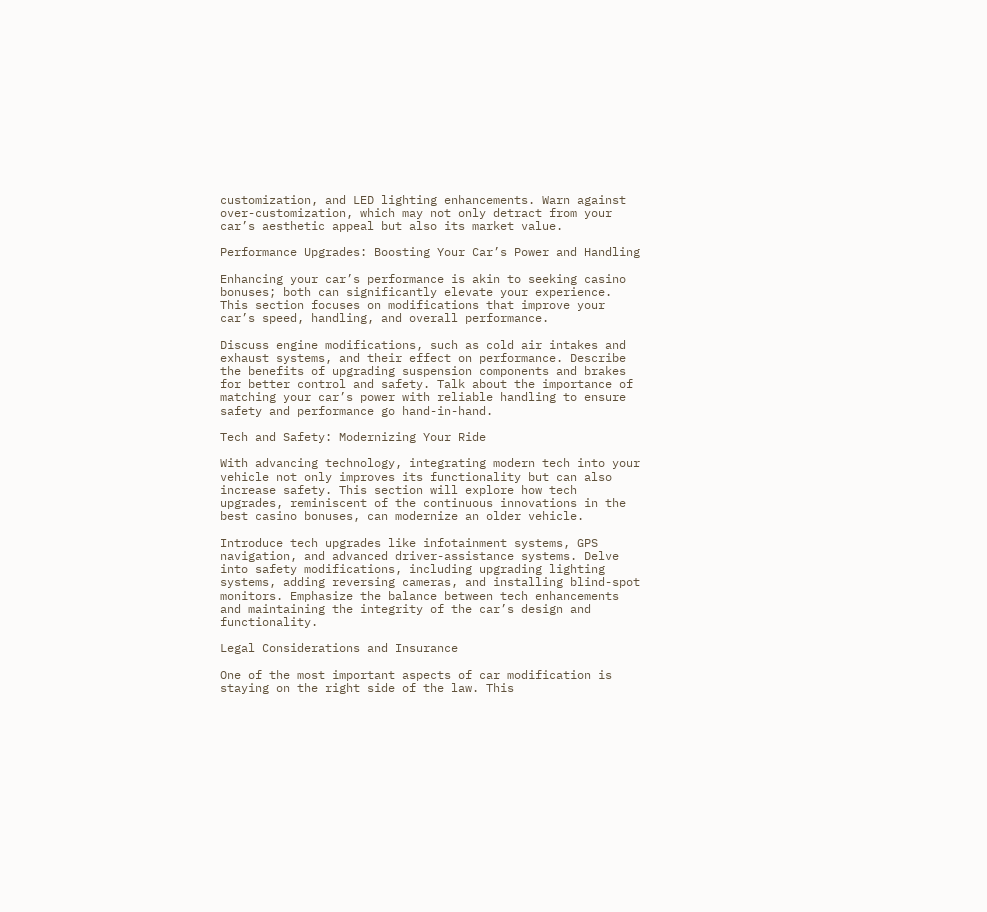customization, and LED lighting enhancements. Warn against over-customization, which may not only detract from your car’s aesthetic appeal but also its market value.

Performance Upgrades: Boosting Your Car’s Power and Handling

Enhancing your car’s performance is akin to seeking casino bonuses; both can significantly elevate your experience. This section focuses on modifications that improve your car’s speed, handling, and overall performance.

Discuss engine modifications, such as cold air intakes and exhaust systems, and their effect on performance. Describe the benefits of upgrading suspension components and brakes for better control and safety. Talk about the importance of matching your car’s power with reliable handling to ensure safety and performance go hand-in-hand.

Tech and Safety: Modernizing Your Ride

With advancing technology, integrating modern tech into your vehicle not only improves its functionality but can also increase safety. This section will explore how tech upgrades, reminiscent of the continuous innovations in the best casino bonuses, can modernize an older vehicle.

Introduce tech upgrades like infotainment systems, GPS navigation, and advanced driver-assistance systems. Delve into safety modifications, including upgrading lighting systems, adding reversing cameras, and installing blind-spot monitors. Emphasize the balance between tech enhancements and maintaining the integrity of the car’s design and functionality.

Legal Considerations and Insurance

One of the most important aspects of car modification is staying on the right side of the law. This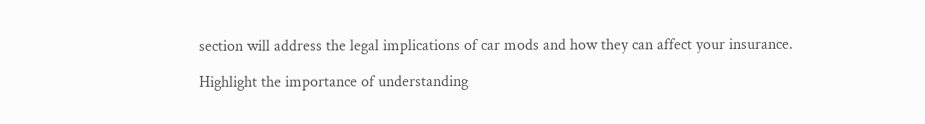section will address the legal implications of car mods and how they can affect your insurance.

Highlight the importance of understanding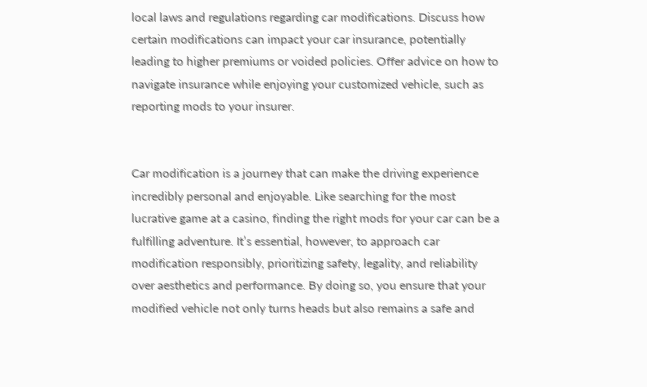local laws and regulations regarding car modifications. Discuss how certain modifications can impact your car insurance, potentially leading to higher premiums or voided policies. Offer advice on how to navigate insurance while enjoying your customized vehicle, such as reporting mods to your insurer.


Car modification is a journey that can make the driving experience incredibly personal and enjoyable. Like searching for the most lucrative game at a casino, finding the right mods for your car can be a fulfilling adventure. It’s essential, however, to approach car modification responsibly, prioritizing safety, legality, and reliability over aesthetics and performance. By doing so, you ensure that your modified vehicle not only turns heads but also remains a safe and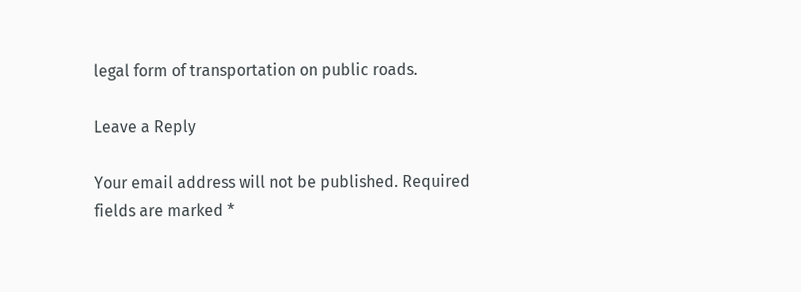legal form of transportation on public roads.

Leave a Reply

Your email address will not be published. Required fields are marked *